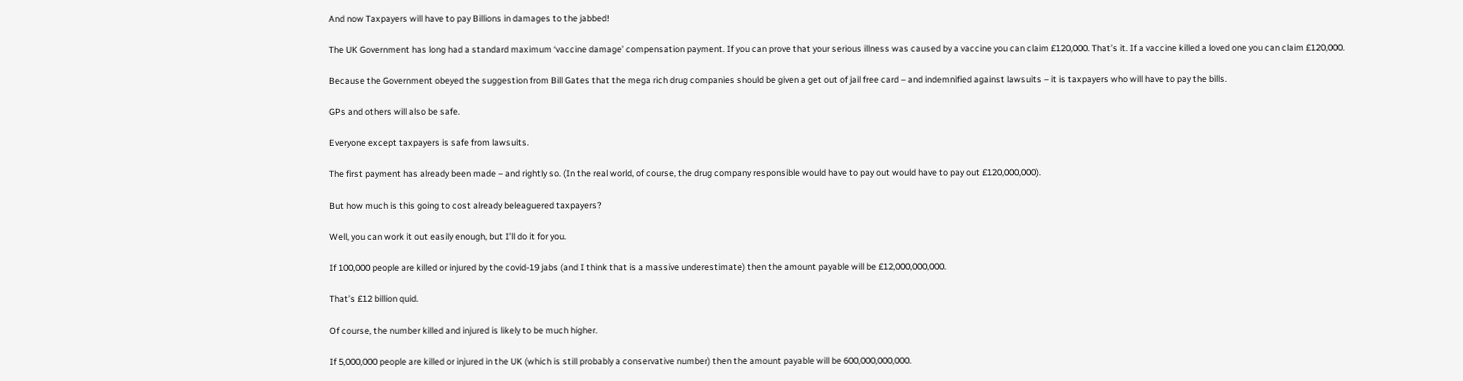And now Taxpayers will have to pay Billions in damages to the jabbed!

The UK Government has long had a standard maximum ‘vaccine damage’ compensation payment. If you can prove that your serious illness was caused by a vaccine you can claim £120,000. That’s it. If a vaccine killed a loved one you can claim £120,000.

Because the Government obeyed the suggestion from Bill Gates that the mega rich drug companies should be given a get out of jail free card – and indemnified against lawsuits – it is taxpayers who will have to pay the bills.

GPs and others will also be safe.

Everyone except taxpayers is safe from lawsuits.

The first payment has already been made – and rightly so. (In the real world, of course, the drug company responsible would have to pay out would have to pay out £120,000,000).

But how much is this going to cost already beleaguered taxpayers?

Well, you can work it out easily enough, but I’ll do it for you.

If 100,000 people are killed or injured by the covid-19 jabs (and I think that is a massive underestimate) then the amount payable will be £12,000,000,000.

That’s £12 billion quid.

Of course, the number killed and injured is likely to be much higher.

If 5,000,000 people are killed or injured in the UK (which is still probably a conservative number) then the amount payable will be 600,000,000,000.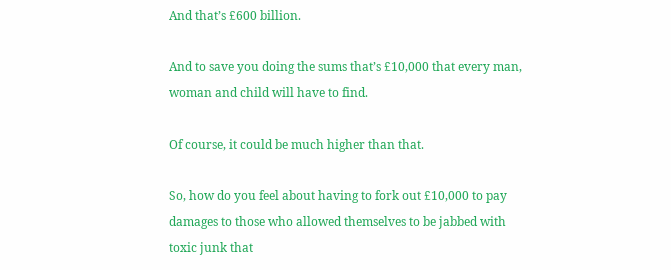And that’s £600 billion.

And to save you doing the sums that’s £10,000 that every man, woman and child will have to find.

Of course, it could be much higher than that.

So, how do you feel about having to fork out £10,000 to pay damages to those who allowed themselves to be jabbed with toxic junk that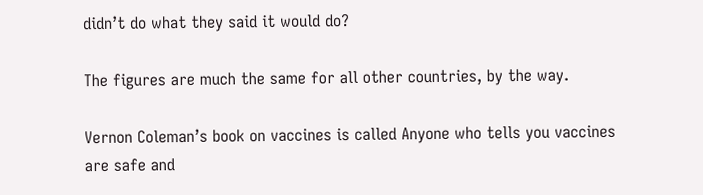didn’t do what they said it would do?

The figures are much the same for all other countries, by the way.

Vernon Coleman’s book on vaccines is called Anyone who tells you vaccines are safe and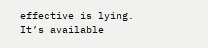effective is lying. It’s available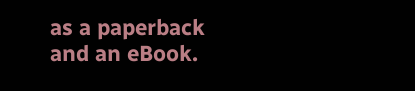as a paperback and an eBook.